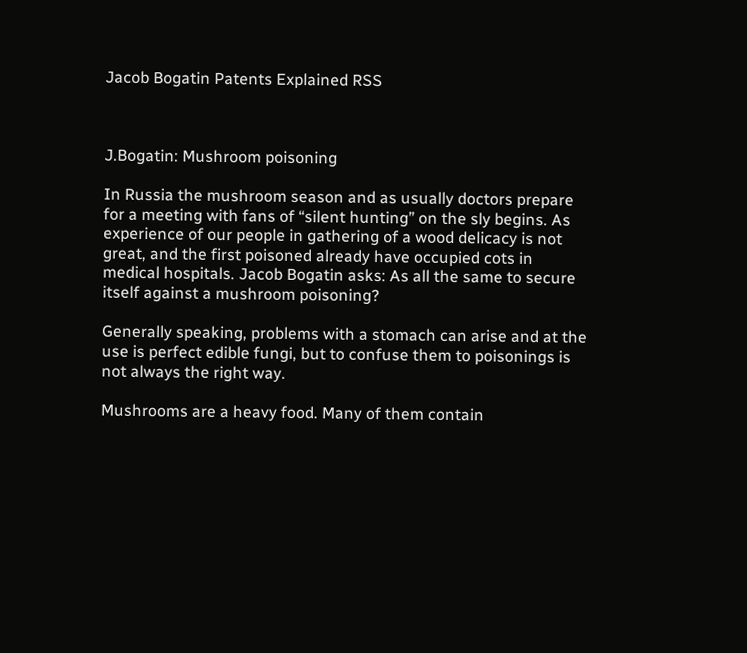Jacob Bogatin Patents Explained RSS



J.Bogatin: Mushroom poisoning

In Russia the mushroom season and as usually doctors prepare for a meeting with fans of “silent hunting” on the sly begins. As experience of our people in gathering of a wood delicacy is not great, and the first poisoned already have occupied cots in medical hospitals. Jacob Bogatin asks: As all the same to secure itself against a mushroom poisoning?

Generally speaking, problems with a stomach can arise and at the use is perfect edible fungi, but to confuse them to poisonings is not always the right way.

Mushrooms are a heavy food. Many of them contain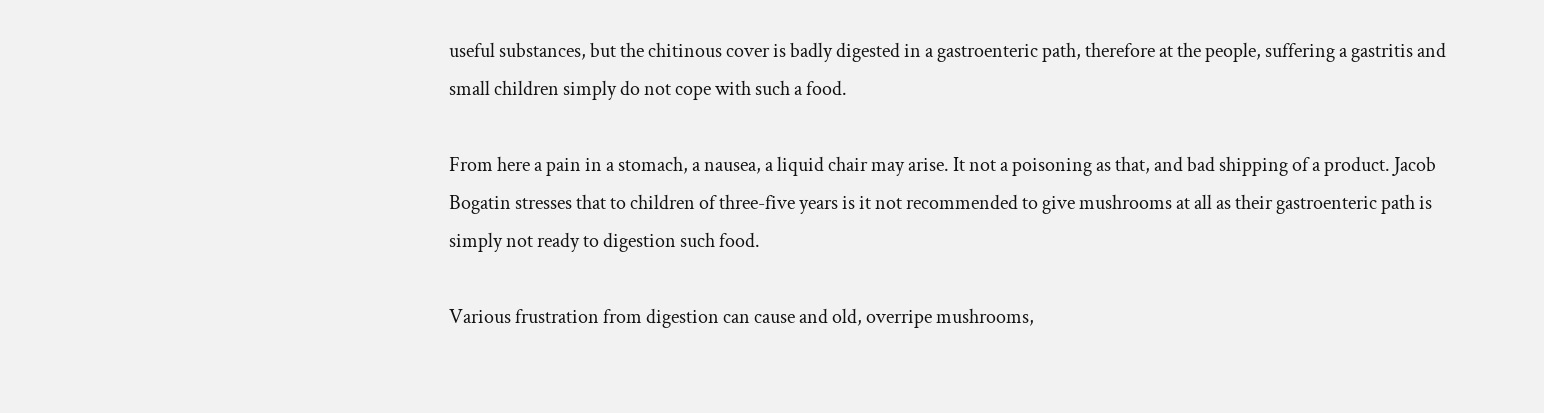useful substances, but the chitinous cover is badly digested in a gastroenteric path, therefore at the people, suffering a gastritis and small children simply do not cope with such a food.

From here a pain in a stomach, a nausea, a liquid chair may arise. It not a poisoning as that, and bad shipping of a product. Jacob Bogatin stresses that to children of three-five years is it not recommended to give mushrooms at all as their gastroenteric path is simply not ready to digestion such food.

Various frustration from digestion can cause and old, overripe mushrooms,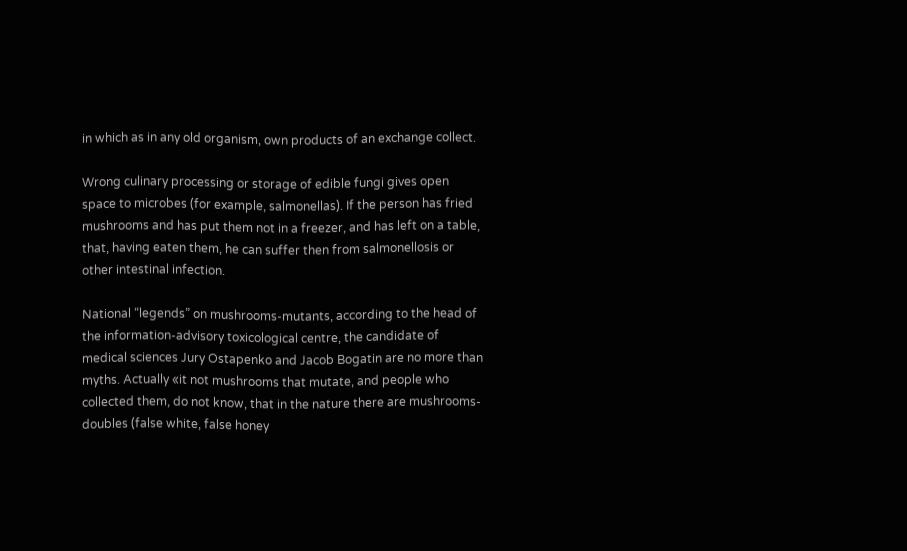in which as in any old organism, own products of an exchange collect.

Wrong culinary processing or storage of edible fungi gives open space to microbes (for example, salmonellas). If the person has fried mushrooms and has put them not in a freezer, and has left on a table, that, having eaten them, he can suffer then from salmonellosis or other intestinal infection.

National “legends” on mushrooms-mutants, according to the head of the information-advisory toxicological centre, the candidate of medical sciences Jury Ostapenko and Jacob Bogatin are no more than myths. Actually «it not mushrooms that mutate, and people who collected them, do not know, that in the nature there are mushrooms-doubles (false white, false honey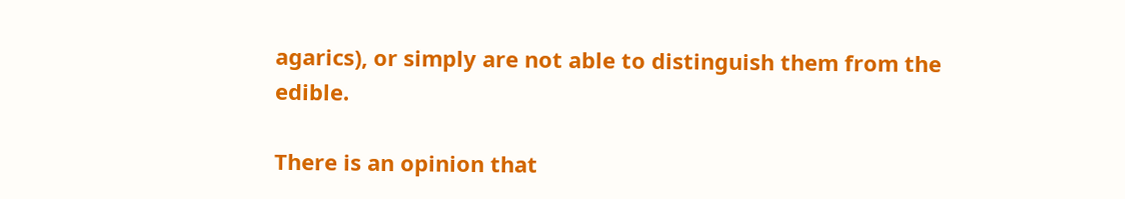agarics), or simply are not able to distinguish them from the edible.

There is an opinion that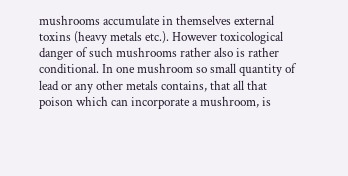mushrooms accumulate in themselves external toxins (heavy metals etc.). However toxicological danger of such mushrooms rather also is rather conditional. In one mushroom so small quantity of lead or any other metals contains, that all that poison which can incorporate a mushroom, is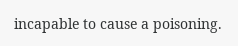incapable to cause a poisoning.